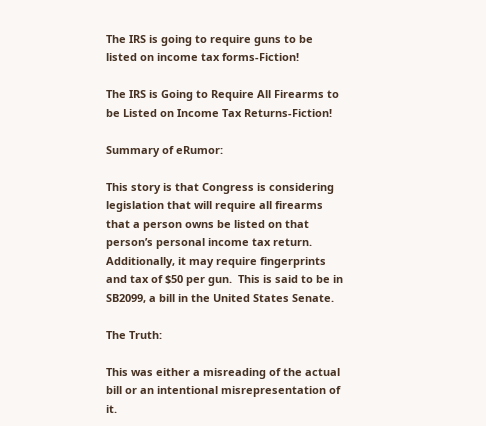The IRS is going to require guns to be listed on income tax forms-Fiction!

The IRS is Going to Require All Firearms to be Listed on Income Tax Returns-Fiction!

Summary of eRumor:

This story is that Congress is considering legislation that will require all firearms that a person owns be listed on that person’s personal income tax return.  Additionally, it may require fingerprints and tax of $50 per gun.  This is said to be in SB2099, a bill in the United States Senate.

The Truth:

This was either a misreading of the actual bill or an intentional misrepresentation of it.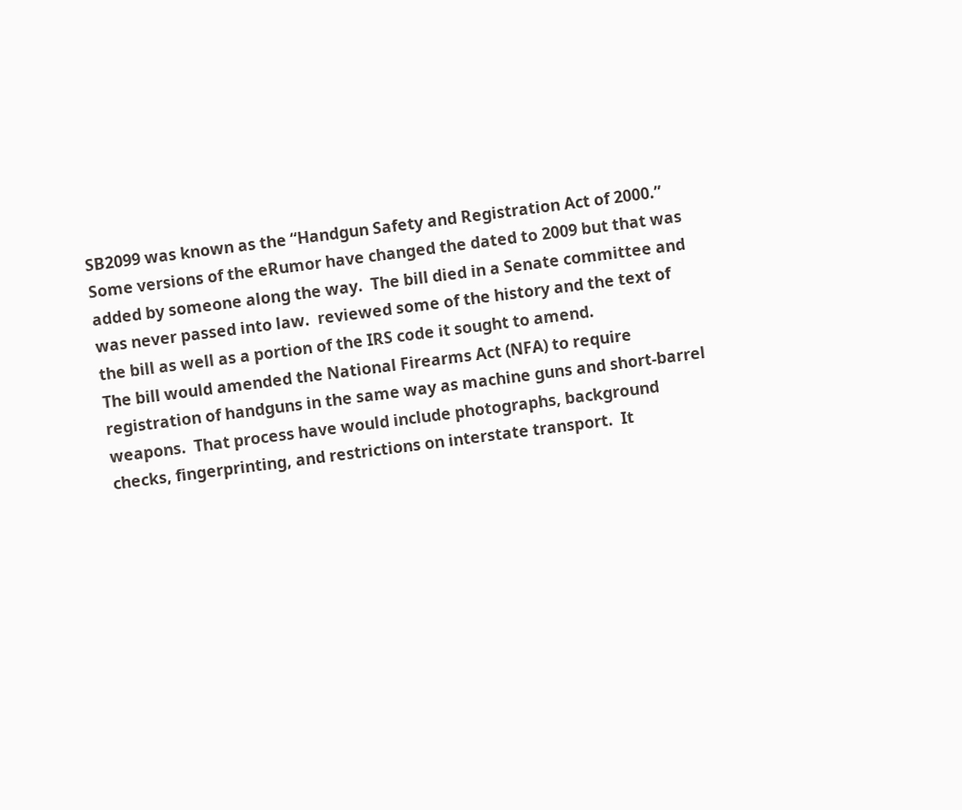SB2099 was known as the “Handgun Safety and Registration Act of 2000.”  Some versions of the eRumor have changed the dated to 2009 but that was added by someone along the way.  The bill died in a Senate committee and was never passed into law.  reviewed some of the history and the text of the bill as well as a portion of the IRS code it sought to amend.
The bill would amended the National Firearms Act (NFA) to require registration of handguns in the same way as machine guns and short-barrel weapons.  That process have would include photographs, background checks, fingerprinting, and restrictions on interstate transport.  It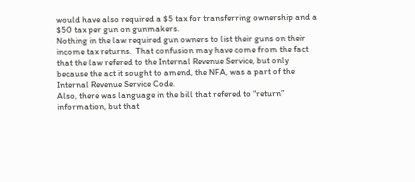would have also required a $5 tax for transferring ownership and a $50 tax per gun on gunmakers.
Nothing in the law required gun owners to list their guns on their income tax returns.  That confusion may have come from the fact that the law refered to the Internal Revenue Service, but only because the act it sought to amend, the NFA, was a part of the Internal Revenue Service Code.
Also, there was language in the bill that refered to “return” information, but that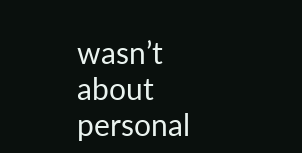wasn’t about personal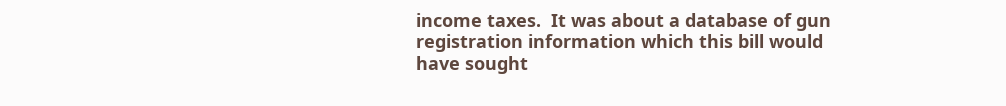income taxes.  It was about a database of gun registration information which this bill would have sought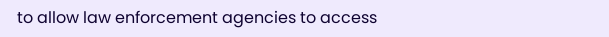to allow law enforcement agencies to access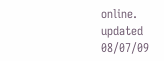online.
updated 08/07/09